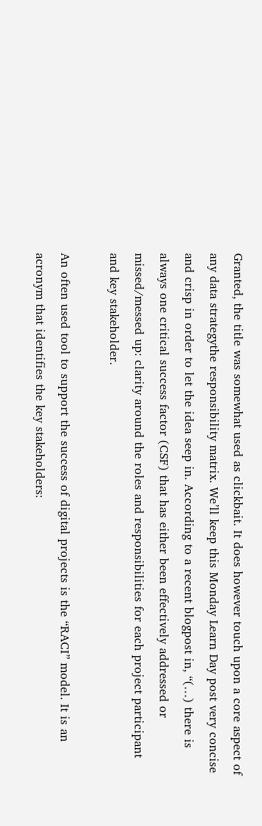Granted, the title was somewhat used as clickbait. It does however touch upon a core aspect of any data strategythe responsibility matrix. We’ll keep this Monday Learn Day post very concise and crisp in order to let the idea seep in. According to a recent blogpost in, “(…) there is always one critical success factor (CSF) that has either been effectively addressed or missed/messed up: clarity around the roles and responsibilities for each project participant and key stakeholder.

An often used tool to support the success of digital projects is the “RACI” model. It is an acronym that identifies the key stakeholders: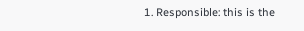1. Responsible: this is the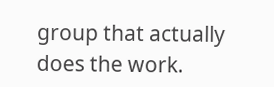group that actually does the work.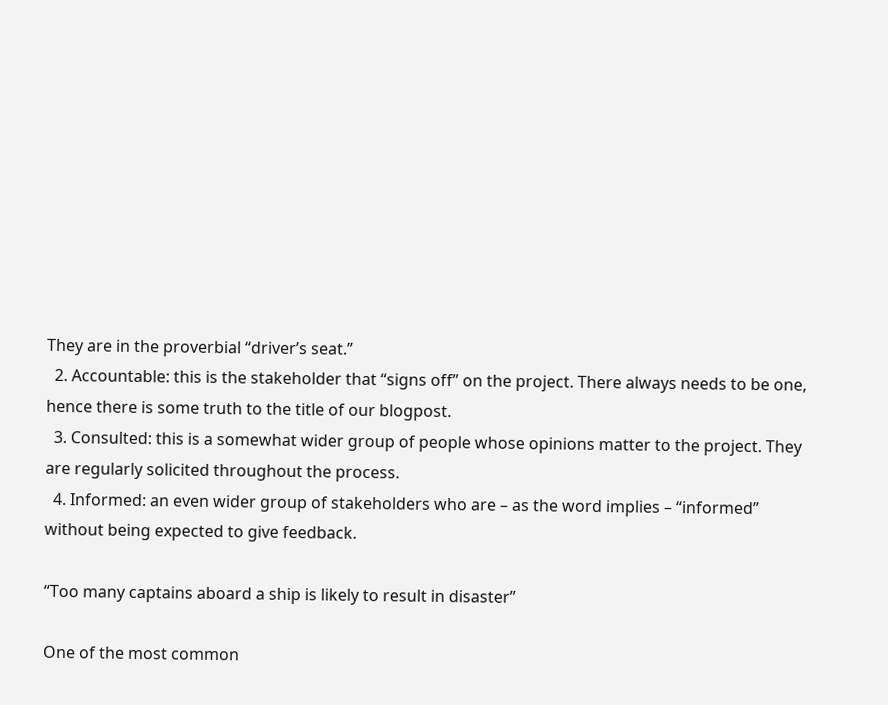They are in the proverbial “driver’s seat.”
  2. Accountable: this is the stakeholder that “signs off” on the project. There always needs to be one, hence there is some truth to the title of our blogpost.
  3. Consulted: this is a somewhat wider group of people whose opinions matter to the project. They are regularly solicited throughout the process.
  4. Informed: an even wider group of stakeholders who are – as the word implies – “informed” without being expected to give feedback.

“Too many captains aboard a ship is likely to result in disaster”

One of the most common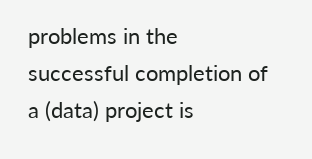problems in the successful completion of a (data) project is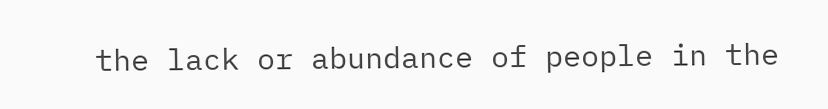the lack or abundance of people in the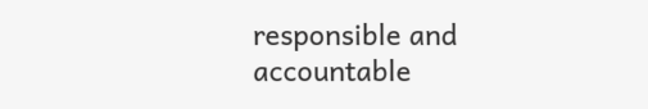responsible and accountable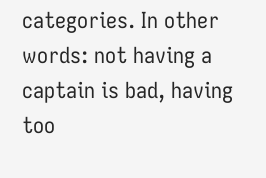categories. In other words: not having a captain is bad, having too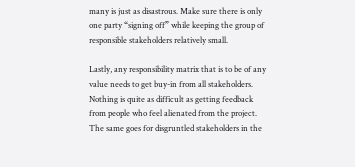many is just as disastrous. Make sure there is only one party “signing off” while keeping the group of responsible stakeholders relatively small.

Lastly, any responsibility matrix that is to be of any value needs to get buy-in from all stakeholders. Nothing is quite as difficult as getting feedback from people who feel alienated from the project. The same goes for disgruntled stakeholders in the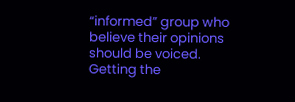“informed” group who believe their opinions should be voiced. Getting the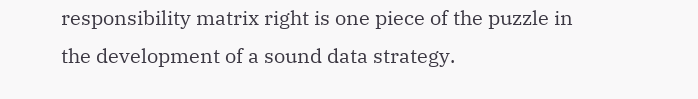responsibility matrix right is one piece of the puzzle in the development of a sound data strategy.